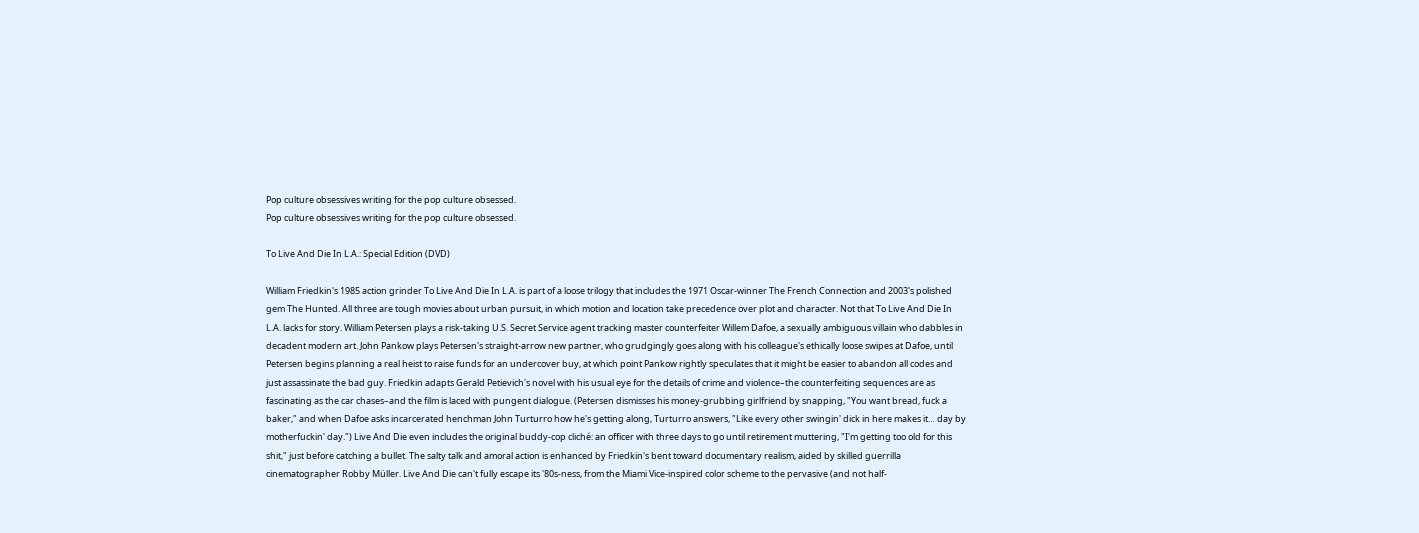Pop culture obsessives writing for the pop culture obsessed.
Pop culture obsessives writing for the pop culture obsessed.

To Live And Die In L.A.: Special Edition (DVD)

William Friedkin's 1985 action grinder To Live And Die In L.A. is part of a loose trilogy that includes the 1971 Oscar-winner The French Connection and 2003's polished gem The Hunted. All three are tough movies about urban pursuit, in which motion and location take precedence over plot and character. Not that To Live And Die In L.A. lacks for story. William Petersen plays a risk-taking U.S. Secret Service agent tracking master counterfeiter Willem Dafoe, a sexually ambiguous villain who dabbles in decadent modern art. John Pankow plays Petersen's straight-arrow new partner, who grudgingly goes along with his colleague's ethically loose swipes at Dafoe, until Petersen begins planning a real heist to raise funds for an undercover buy, at which point Pankow rightly speculates that it might be easier to abandon all codes and just assassinate the bad guy. Friedkin adapts Gerald Petievich's novel with his usual eye for the details of crime and violence–the counterfeiting sequences are as fascinating as the car chases–and the film is laced with pungent dialogue. (Petersen dismisses his money-grubbing girlfriend by snapping, "You want bread, fuck a baker," and when Dafoe asks incarcerated henchman John Turturro how he's getting along, Turturro answers, "Like every other swingin' dick in here makes it… day by motherfuckin' day.") Live And Die even includes the original buddy-cop cliché: an officer with three days to go until retirement muttering, "I'm getting too old for this shit," just before catching a bullet. The salty talk and amoral action is enhanced by Friedkin's bent toward documentary realism, aided by skilled guerrilla cinematographer Robby Müller. Live And Die can't fully escape its '80s-ness, from the Miami Vice-inspired color scheme to the pervasive (and not half-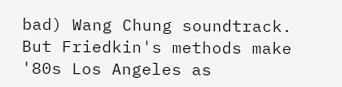bad) Wang Chung soundtrack. But Friedkin's methods make '80s Los Angeles as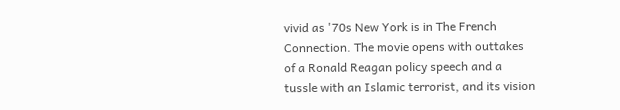vivid as '70s New York is in The French Connection. The movie opens with outtakes of a Ronald Reagan policy speech and a tussle with an Islamic terrorist, and its vision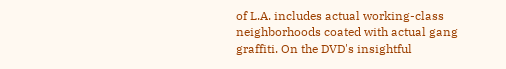of L.A. includes actual working-class neighborhoods coated with actual gang graffiti. On the DVD's insightful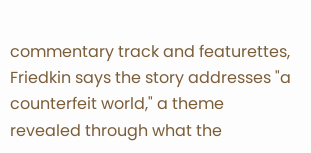commentary track and featurettes, Friedkin says the story addresses "a counterfeit world," a theme revealed through what the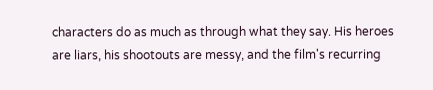characters do as much as through what they say. His heroes are liars, his shootouts are messy, and the film's recurring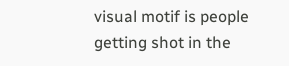visual motif is people getting shot in the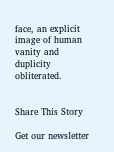face, an explicit image of human vanity and duplicity obliterated.


Share This Story

Get our newsletter